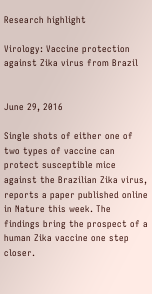Research highlight

Virology: Vaccine protection against Zika virus from Brazil


June 29, 2016

Single shots of either one of two types of vaccine can protect susceptible mice against the Brazilian Zika virus, reports a paper published online in Nature this week. The findings bring the prospect of a human Zika vaccine one step closer.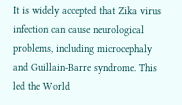It is widely accepted that Zika virus infection can cause neurological problems, including microcephaly and Guillain-Barre syndrome. This led the World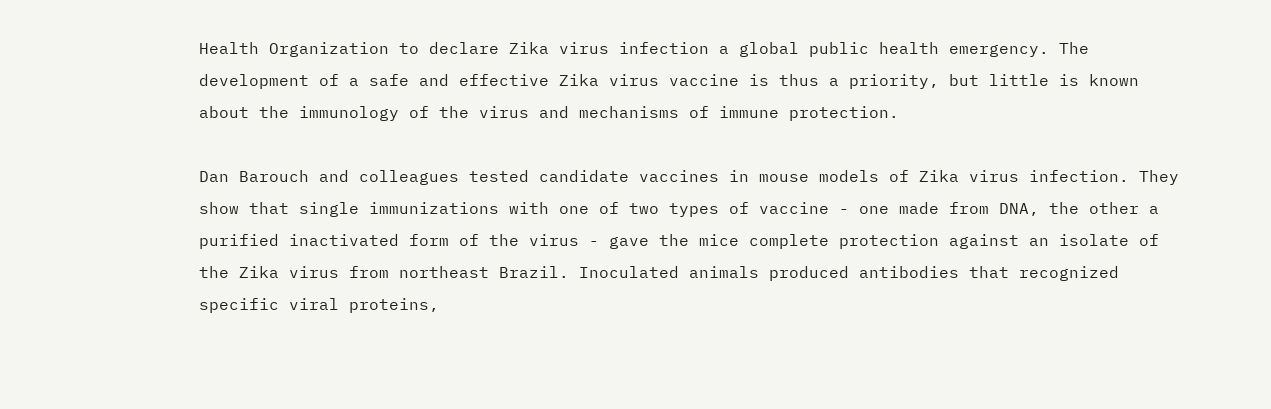Health Organization to declare Zika virus infection a global public health emergency. The development of a safe and effective Zika virus vaccine is thus a priority, but little is known about the immunology of the virus and mechanisms of immune protection.

Dan Barouch and colleagues tested candidate vaccines in mouse models of Zika virus infection. They show that single immunizations with one of two types of vaccine - one made from DNA, the other a purified inactivated form of the virus - gave the mice complete protection against an isolate of the Zika virus from northeast Brazil. Inoculated animals produced antibodies that recognized specific viral proteins,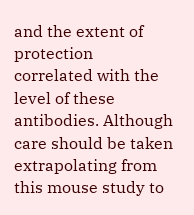and the extent of protection correlated with the level of these antibodies. Although care should be taken extrapolating from this mouse study to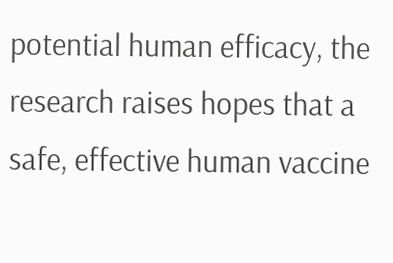potential human efficacy, the research raises hopes that a safe, effective human vaccine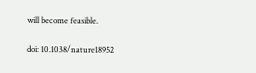will become feasible.

doi: 10.1038/nature18952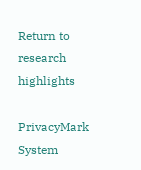Return to research highlights

PrivacyMark System